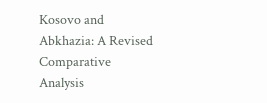Kosovo and Abkhazia: A Revised Comparative Analysis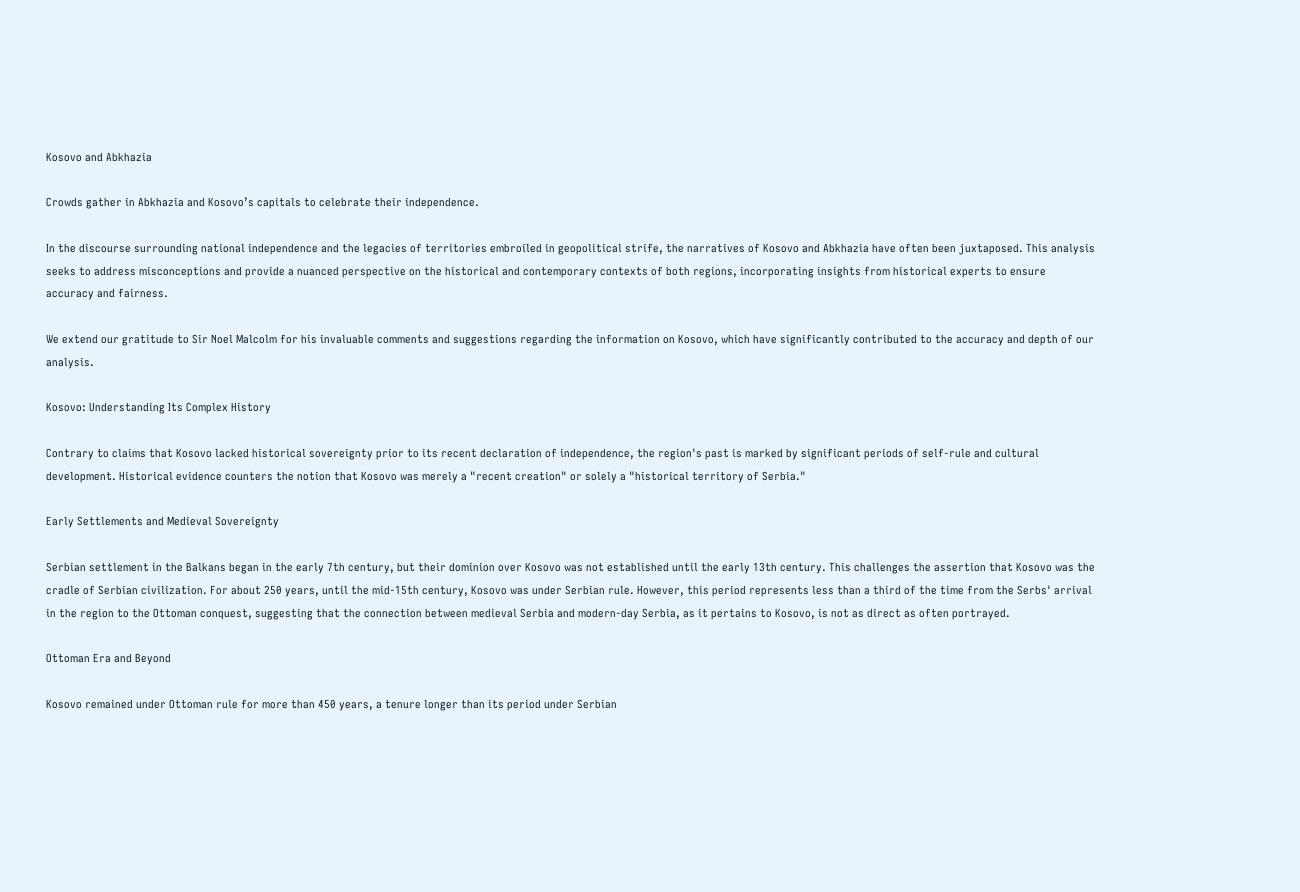Kosovo and Abkhazia

Crowds gather in Abkhazia and Kosovo’s capitals to celebrate their independence.

In the discourse surrounding national independence and the legacies of territories embroiled in geopolitical strife, the narratives of Kosovo and Abkhazia have often been juxtaposed. This analysis seeks to address misconceptions and provide a nuanced perspective on the historical and contemporary contexts of both regions, incorporating insights from historical experts to ensure accuracy and fairness.

We extend our gratitude to Sir Noel Malcolm for his invaluable comments and suggestions regarding the information on Kosovo, which have significantly contributed to the accuracy and depth of our analysis.

Kosovo: Understanding Its Complex History

Contrary to claims that Kosovo lacked historical sovereignty prior to its recent declaration of independence, the region's past is marked by significant periods of self-rule and cultural development. Historical evidence counters the notion that Kosovo was merely a "recent creation" or solely a "historical territory of Serbia."

Early Settlements and Medieval Sovereignty

Serbian settlement in the Balkans began in the early 7th century, but their dominion over Kosovo was not established until the early 13th century. This challenges the assertion that Kosovo was the cradle of Serbian civilization. For about 250 years, until the mid-15th century, Kosovo was under Serbian rule. However, this period represents less than a third of the time from the Serbs' arrival in the region to the Ottoman conquest, suggesting that the connection between medieval Serbia and modern-day Serbia, as it pertains to Kosovo, is not as direct as often portrayed.

Ottoman Era and Beyond

Kosovo remained under Ottoman rule for more than 450 years, a tenure longer than its period under Serbian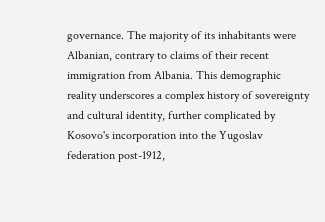governance. The majority of its inhabitants were Albanian, contrary to claims of their recent immigration from Albania. This demographic reality underscores a complex history of sovereignty and cultural identity, further complicated by Kosovo's incorporation into the Yugoslav federation post-1912,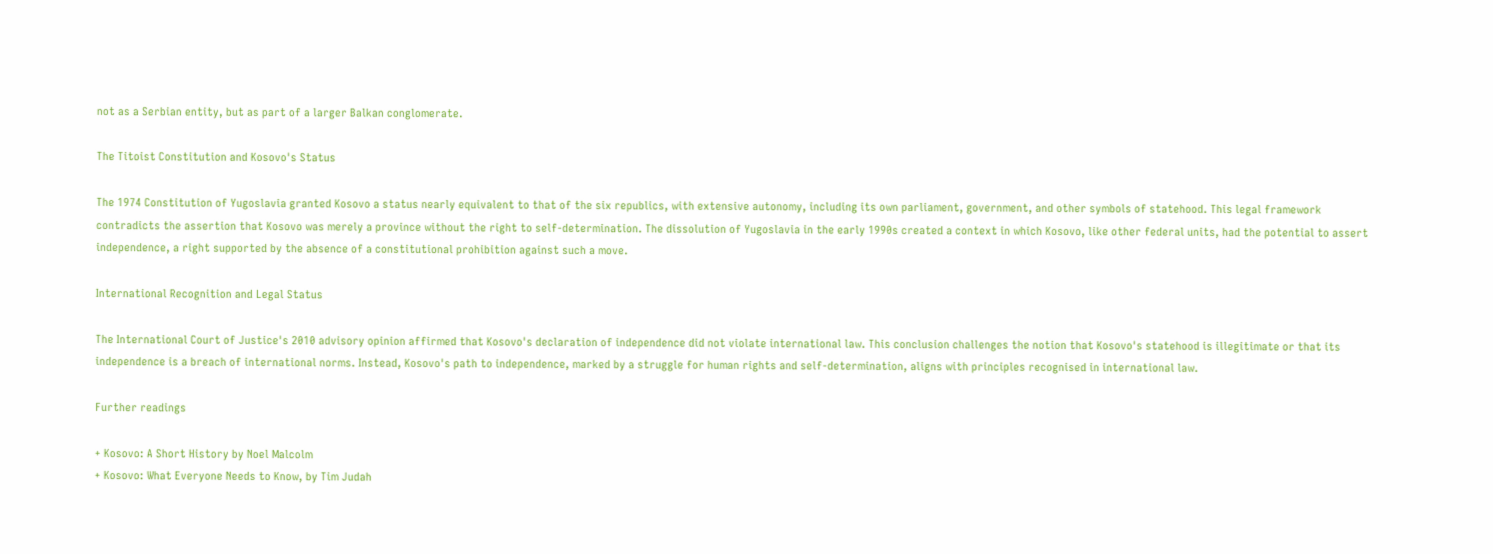not as a Serbian entity, but as part of a larger Balkan conglomerate.

The Titoist Constitution and Kosovo's Status

The 1974 Constitution of Yugoslavia granted Kosovo a status nearly equivalent to that of the six republics, with extensive autonomy, including its own parliament, government, and other symbols of statehood. This legal framework contradicts the assertion that Kosovo was merely a province without the right to self-determination. The dissolution of Yugoslavia in the early 1990s created a context in which Kosovo, like other federal units, had the potential to assert independence, a right supported by the absence of a constitutional prohibition against such a move.

International Recognition and Legal Status

The International Court of Justice's 2010 advisory opinion affirmed that Kosovo's declaration of independence did not violate international law. This conclusion challenges the notion that Kosovo's statehood is illegitimate or that its independence is a breach of international norms. Instead, Kosovo's path to independence, marked by a struggle for human rights and self-determination, aligns with principles recognised in international law.

Further readings

+ Kosovo: A Short History by Noel Malcolm
+ Kosovo: What Everyone Needs to Know, by Tim Judah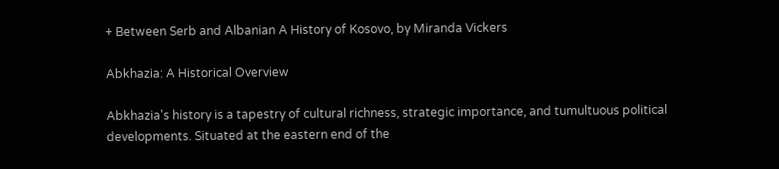+ Between Serb and Albanian A History of Kosovo, by Miranda Vickers

Abkhazia: A Historical Overview

Abkhazia's history is a tapestry of cultural richness, strategic importance, and tumultuous political developments. Situated at the eastern end of the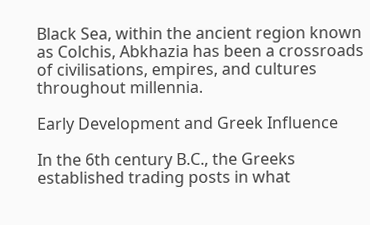Black Sea, within the ancient region known as Colchis, Abkhazia has been a crossroads of civilisations, empires, and cultures throughout millennia.

Early Development and Greek Influence

In the 6th century B.C., the Greeks established trading posts in what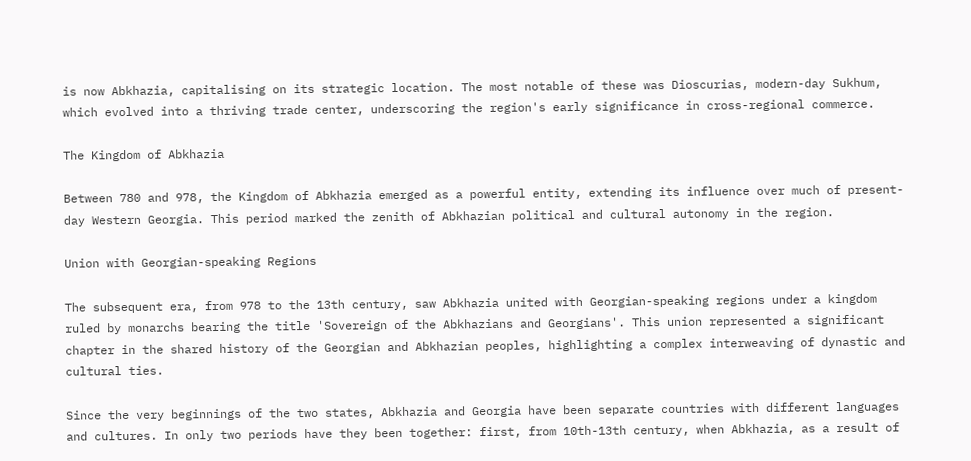is now Abkhazia, capitalising on its strategic location. The most notable of these was Dioscurias, modern-day Sukhum, which evolved into a thriving trade center, underscoring the region's early significance in cross-regional commerce.

The Kingdom of Abkhazia

Between 780 and 978, the Kingdom of Abkhazia emerged as a powerful entity, extending its influence over much of present-day Western Georgia. This period marked the zenith of Abkhazian political and cultural autonomy in the region.

Union with Georgian-speaking Regions

The subsequent era, from 978 to the 13th century, saw Abkhazia united with Georgian-speaking regions under a kingdom ruled by monarchs bearing the title 'Sovereign of the Abkhazians and Georgians'. This union represented a significant chapter in the shared history of the Georgian and Abkhazian peoples, highlighting a complex interweaving of dynastic and cultural ties.

Since the very beginnings of the two states, Abkhazia and Georgia have been separate countries with different languages and cultures. In only two periods have they been together: first, from 10th-13th century, when Abkhazia, as a result of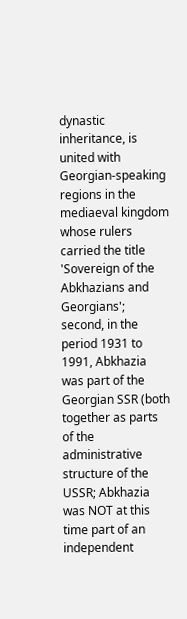dynastic inheritance, is united with Georgian-speaking regions in the mediaeval kingdom whose rulers carried the title 'Sovereign of the Abkhazians and Georgians'; second, in the period 1931 to 1991, Abkhazia was part of the Georgian SSR (both together as parts of the administrative structure of the USSR; Abkhazia was NOT at this time part of an independent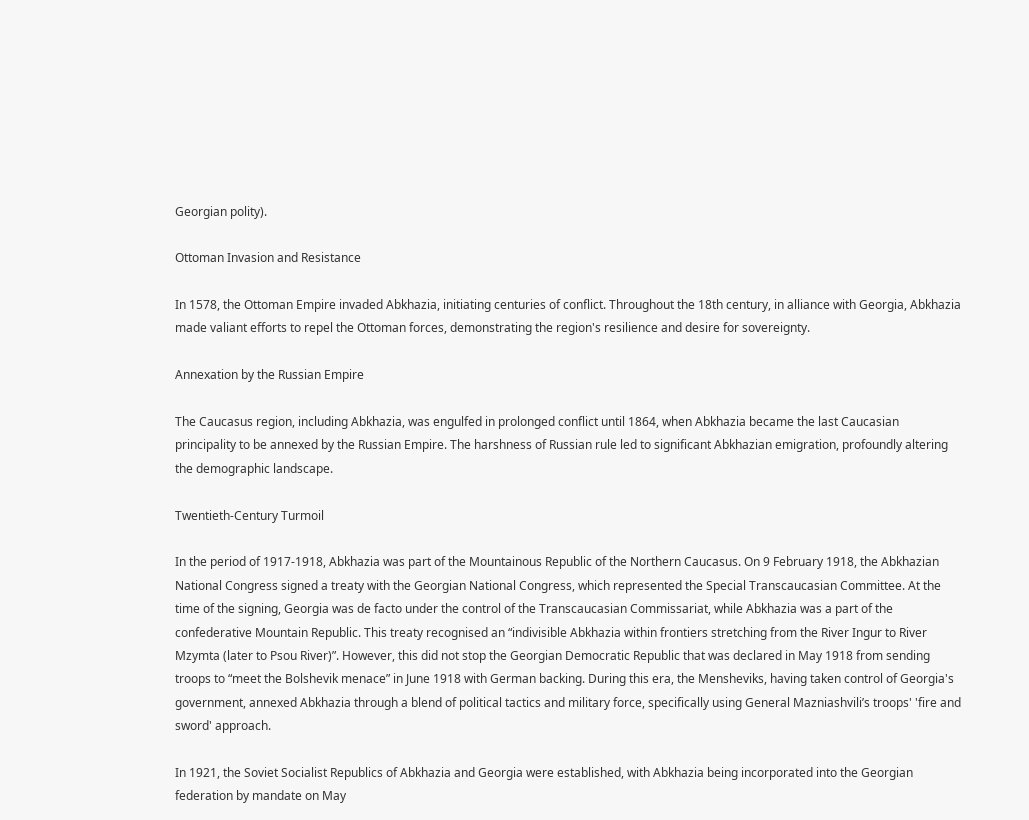Georgian polity).

Ottoman Invasion and Resistance

In 1578, the Ottoman Empire invaded Abkhazia, initiating centuries of conflict. Throughout the 18th century, in alliance with Georgia, Abkhazia made valiant efforts to repel the Ottoman forces, demonstrating the region's resilience and desire for sovereignty.

Annexation by the Russian Empire

The Caucasus region, including Abkhazia, was engulfed in prolonged conflict until 1864, when Abkhazia became the last Caucasian principality to be annexed by the Russian Empire. The harshness of Russian rule led to significant Abkhazian emigration, profoundly altering the demographic landscape.

Twentieth-Century Turmoil

In the period of 1917-1918, Abkhazia was part of the Mountainous Republic of the Northern Caucasus. On 9 February 1918, the Abkhazian National Congress signed a treaty with the Georgian National Congress, which represented the Special Transcaucasian Committee. At the time of the signing, Georgia was de facto under the control of the Transcaucasian Commissariat, while Abkhazia was a part of the confederative Mountain Republic. This treaty recognised an “indivisible Abkhazia within frontiers stretching from the River Ingur to River Mzymta (later to Psou River)”. However, this did not stop the Georgian Democratic Republic that was declared in May 1918 from sending troops to “meet the Bolshevik menace” in June 1918 with German backing. During this era, the Mensheviks, having taken control of Georgia's government, annexed Abkhazia through a blend of political tactics and military force, specifically using General Mazniashvili’s troops' 'fire and sword' approach.

In 1921, the Soviet Socialist Republics of Abkhazia and Georgia were established, with Abkhazia being incorporated into the Georgian federation by mandate on May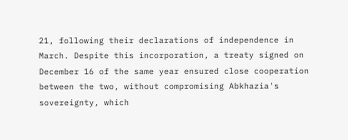21, following their declarations of independence in March. Despite this incorporation, a treaty signed on December 16 of the same year ensured close cooperation between the two, without compromising Abkhazia's sovereignty, which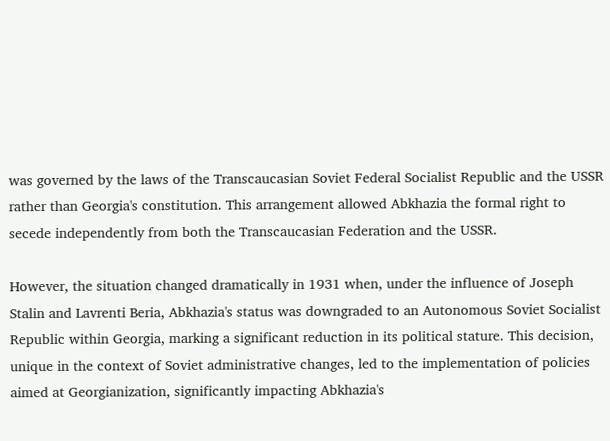was governed by the laws of the Transcaucasian Soviet Federal Socialist Republic and the USSR rather than Georgia's constitution. This arrangement allowed Abkhazia the formal right to secede independently from both the Transcaucasian Federation and the USSR.

However, the situation changed dramatically in 1931 when, under the influence of Joseph Stalin and Lavrenti Beria, Abkhazia's status was downgraded to an Autonomous Soviet Socialist Republic within Georgia, marking a significant reduction in its political stature. This decision, unique in the context of Soviet administrative changes, led to the implementation of policies aimed at Georgianization, significantly impacting Abkhazia's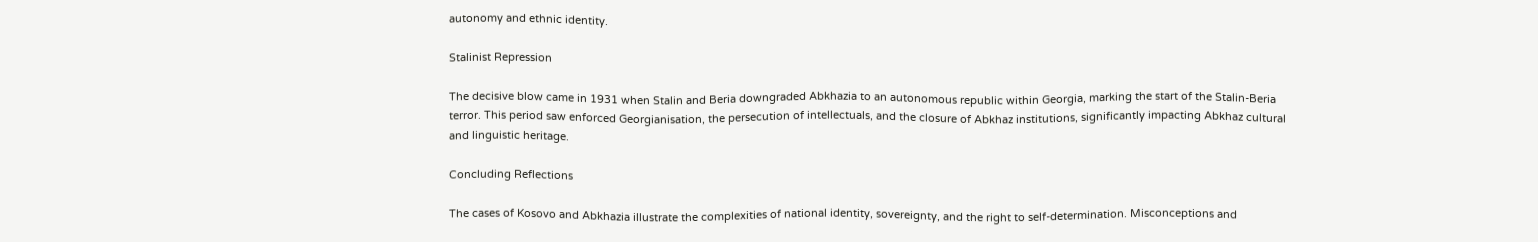autonomy and ethnic identity.

Stalinist Repression

The decisive blow came in 1931 when Stalin and Beria downgraded Abkhazia to an autonomous republic within Georgia, marking the start of the Stalin-Beria terror. This period saw enforced Georgianisation, the persecution of intellectuals, and the closure of Abkhaz institutions, significantly impacting Abkhaz cultural and linguistic heritage.

Concluding Reflections

The cases of Kosovo and Abkhazia illustrate the complexities of national identity, sovereignty, and the right to self-determination. Misconceptions and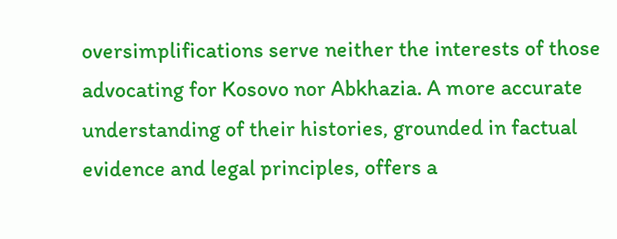oversimplifications serve neither the interests of those advocating for Kosovo nor Abkhazia. A more accurate understanding of their histories, grounded in factual evidence and legal principles, offers a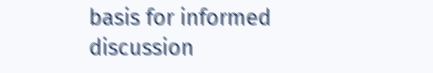basis for informed discussion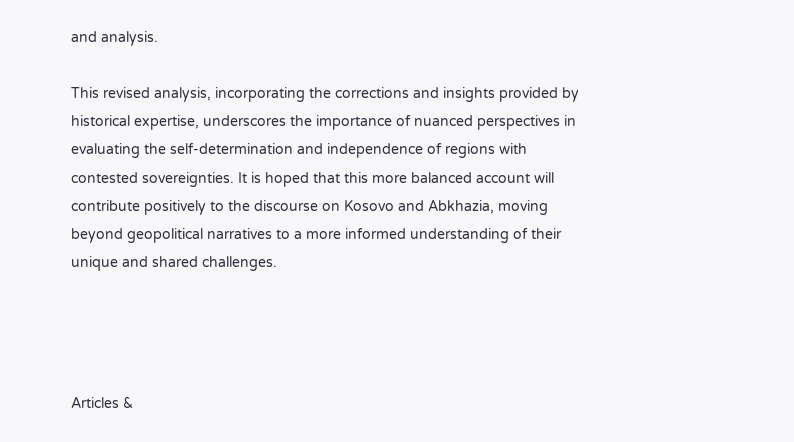and analysis.

This revised analysis, incorporating the corrections and insights provided by historical expertise, underscores the importance of nuanced perspectives in evaluating the self-determination and independence of regions with contested sovereignties. It is hoped that this more balanced account will contribute positively to the discourse on Kosovo and Abkhazia, moving beyond geopolitical narratives to a more informed understanding of their unique and shared challenges.




Articles &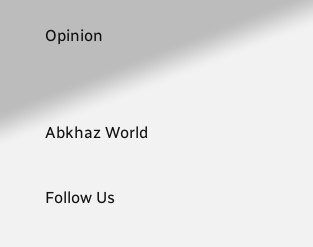Opinion


Abkhaz World

Follow Us